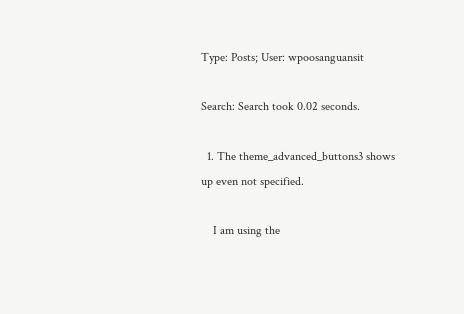Type: Posts; User: wpoosanguansit

Search: Search took 0.02 seconds.

  1. The theme_advanced_buttons3 shows up even not specified.

    I am using the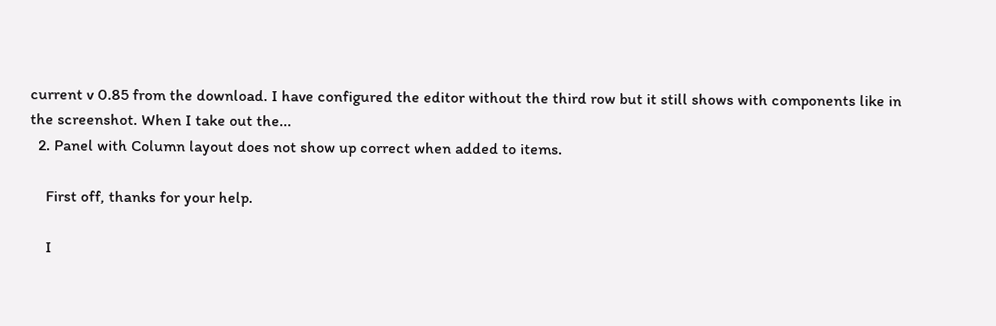current v 0.85 from the download. I have configured the editor without the third row but it still shows with components like in the screenshot. When I take out the...
  2. Panel with Column layout does not show up correct when added to items.

    First off, thanks for your help.

    I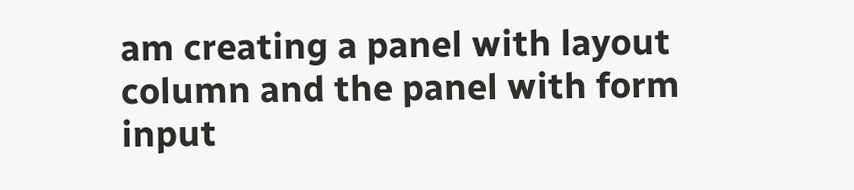am creating a panel with layout column and the panel with form input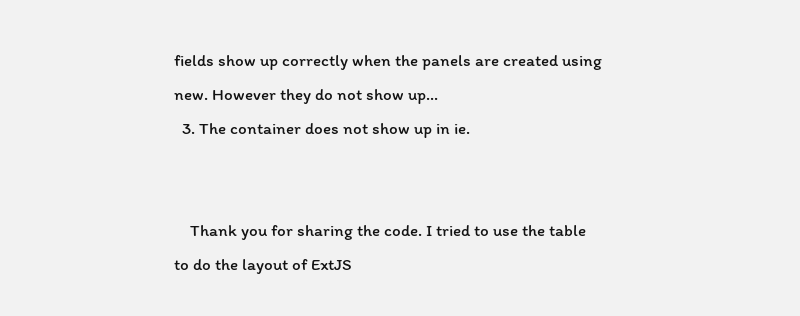fields show up correctly when the panels are created using new. However they do not show up...
  3. The container does not show up in ie.


    Thank you for sharing the code. I tried to use the table to do the layout of ExtJS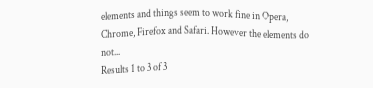elements and things seem to work fine in Opera, Chrome, Firefox and Safari. However the elements do not...
Results 1 to 3 of 3